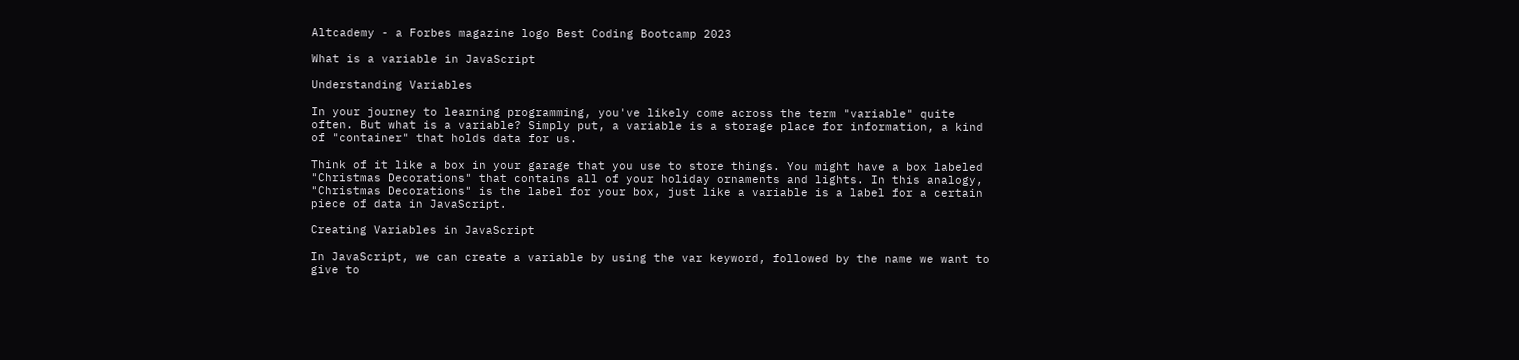Altcademy - a Forbes magazine logo Best Coding Bootcamp 2023

What is a variable in JavaScript

Understanding Variables

In your journey to learning programming, you've likely come across the term "variable" quite often. But what is a variable? Simply put, a variable is a storage place for information, a kind of "container" that holds data for us.

Think of it like a box in your garage that you use to store things. You might have a box labeled "Christmas Decorations" that contains all of your holiday ornaments and lights. In this analogy, "Christmas Decorations" is the label for your box, just like a variable is a label for a certain piece of data in JavaScript.

Creating Variables in JavaScript

In JavaScript, we can create a variable by using the var keyword, followed by the name we want to give to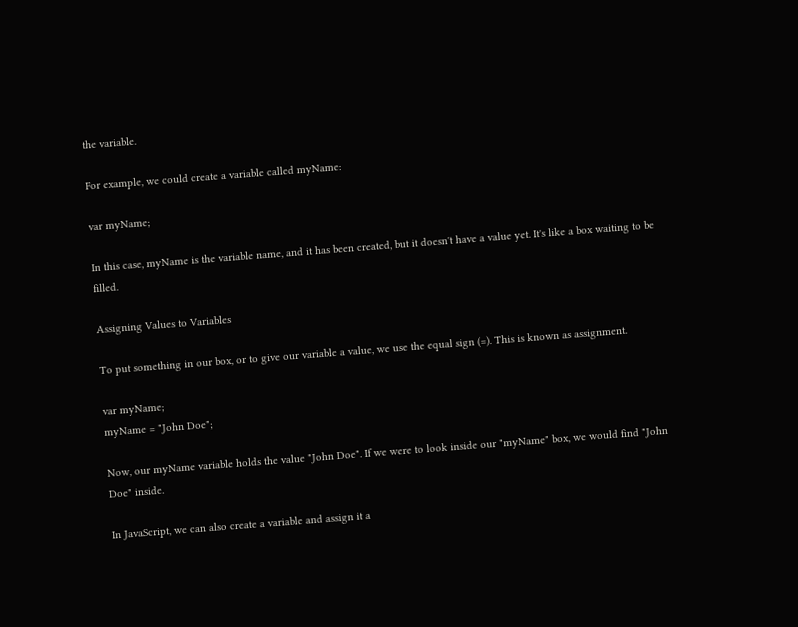the variable.

For example, we could create a variable called myName:

var myName;

In this case, myName is the variable name, and it has been created, but it doesn't have a value yet. It's like a box waiting to be filled.

Assigning Values to Variables

To put something in our box, or to give our variable a value, we use the equal sign (=). This is known as assignment.

var myName;
myName = "John Doe";

Now, our myName variable holds the value "John Doe". If we were to look inside our "myName" box, we would find "John Doe" inside.

In JavaScript, we can also create a variable and assign it a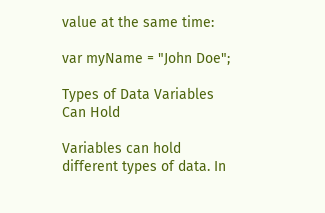value at the same time:

var myName = "John Doe";

Types of Data Variables Can Hold

Variables can hold different types of data. In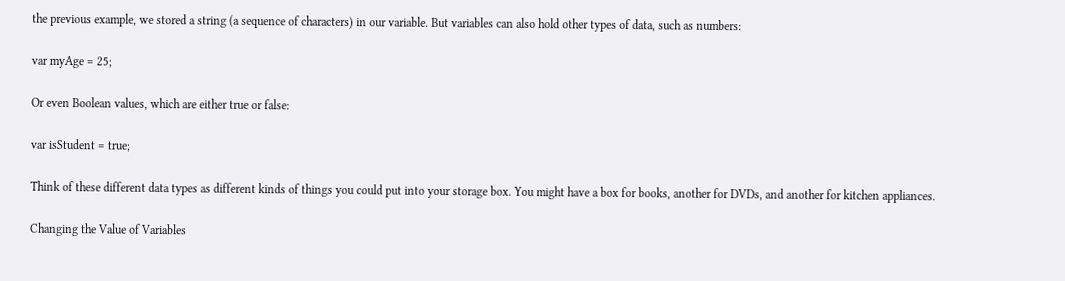the previous example, we stored a string (a sequence of characters) in our variable. But variables can also hold other types of data, such as numbers:

var myAge = 25;

Or even Boolean values, which are either true or false:

var isStudent = true;

Think of these different data types as different kinds of things you could put into your storage box. You might have a box for books, another for DVDs, and another for kitchen appliances.

Changing the Value of Variables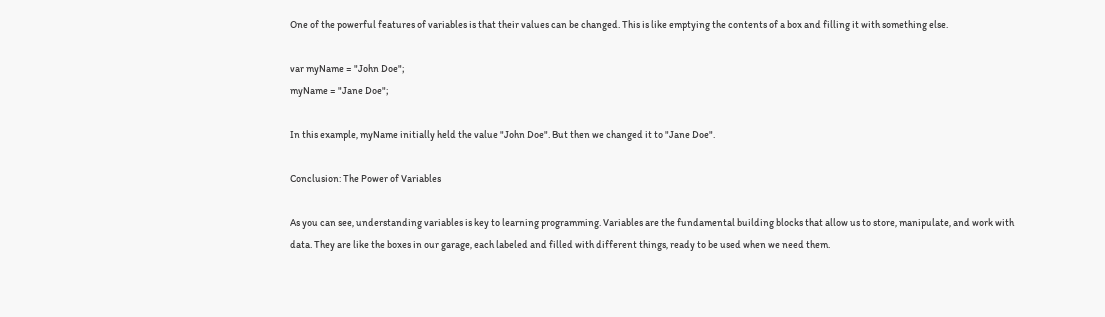One of the powerful features of variables is that their values can be changed. This is like emptying the contents of a box and filling it with something else.

var myName = "John Doe";
myName = "Jane Doe";

In this example, myName initially held the value "John Doe". But then we changed it to "Jane Doe".

Conclusion: The Power of Variables

As you can see, understanding variables is key to learning programming. Variables are the fundamental building blocks that allow us to store, manipulate, and work with data. They are like the boxes in our garage, each labeled and filled with different things, ready to be used when we need them.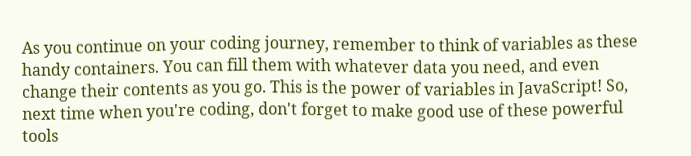As you continue on your coding journey, remember to think of variables as these handy containers. You can fill them with whatever data you need, and even change their contents as you go. This is the power of variables in JavaScript! So, next time when you're coding, don't forget to make good use of these powerful tools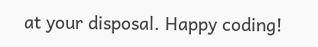at your disposal. Happy coding!